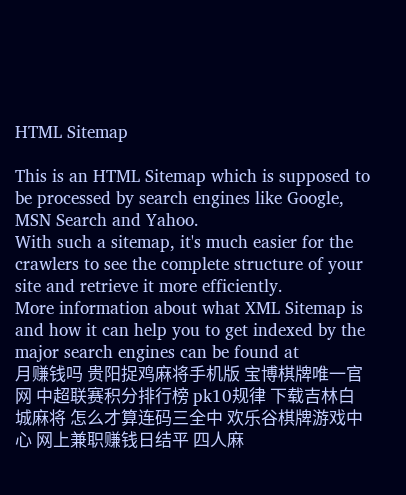HTML Sitemap

This is an HTML Sitemap which is supposed to be processed by search engines like Google, MSN Search and Yahoo.
With such a sitemap, it's much easier for the crawlers to see the complete structure of your site and retrieve it more efficiently.
More information about what XML Sitemap is and how it can help you to get indexed by the major search engines can be found at
月赚钱吗 贵阳捉鸡麻将手机版 宝博棋牌唯一官网 中超联赛积分排行榜 pk10规律 下载吉林白城麻将 怎么才算连码三全中 欢乐谷棋牌游戏中心 网上兼职赚钱日结平 四人麻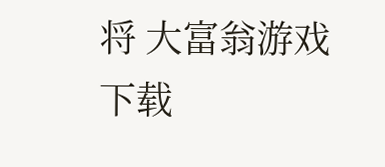将 大富翁游戏下载